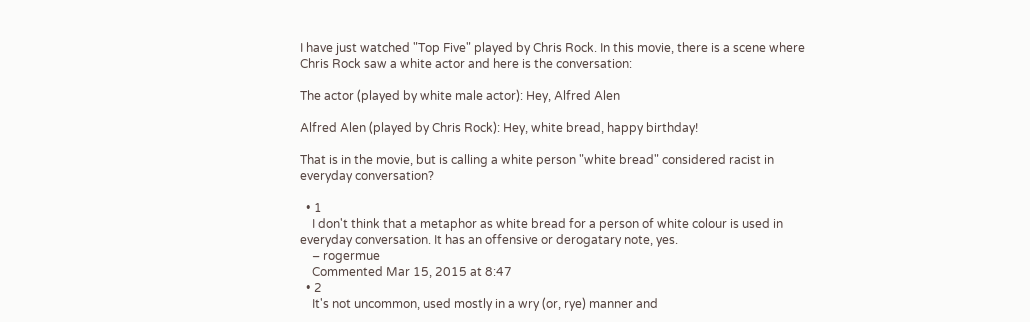I have just watched "Top Five" played by Chris Rock. In this movie, there is a scene where Chris Rock saw a white actor and here is the conversation:

The actor (played by white male actor): Hey, Alfred Alen

Alfred Alen (played by Chris Rock): Hey, white bread, happy birthday!

That is in the movie, but is calling a white person "white bread" considered racist in everyday conversation?

  • 1
    I don't think that a metaphor as white bread for a person of white colour is used in everyday conversation. It has an offensive or derogatary note, yes.
    – rogermue
    Commented Mar 15, 2015 at 8:47
  • 2
    It's not uncommon, used mostly in a wry (or, rye) manner and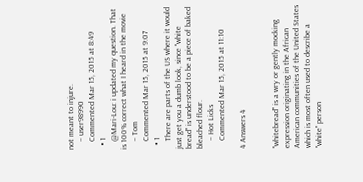not meant to injure.
    – user98990
    Commented Mar 15, 2015 at 8:49
  • 1
    @Mari-Lou: i updated my question. That is 100% correct what I heard in the movie
    – Tom
    Commented Mar 15, 2015 at 9:07
  • 1
    There are parts of the US where it would just get you a dumb look, since "white bread" is understood to be a piece of baked bleached flour.
    – Hot Licks
    Commented Mar 15, 2015 at 11:10

4 Answers 4


"whitebread" is a wry or gently mocking expression originating in the African American communities of the United States which is most often used to describe a "white" person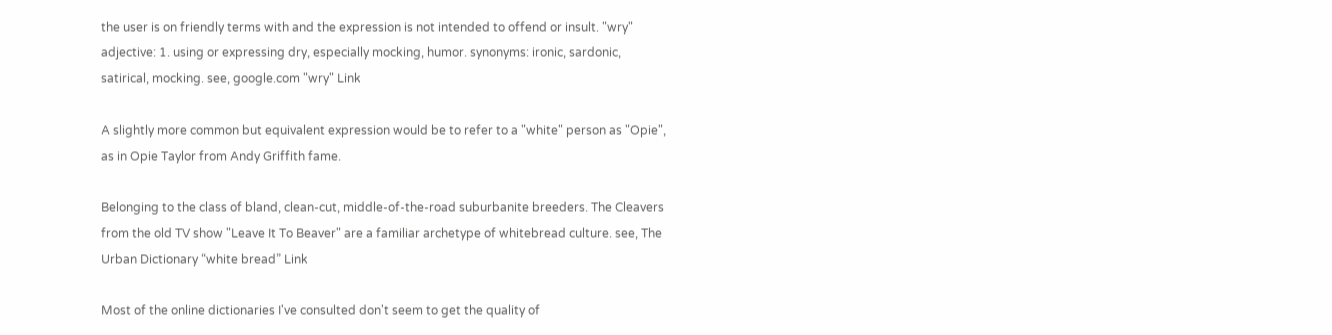the user is on friendly terms with and the expression is not intended to offend or insult. "wry" adjective: 1. using or expressing dry, especially mocking, humor. synonyms: ironic, sardonic, satirical, mocking. see, google.com "wry" Link

A slightly more common but equivalent expression would be to refer to a "white" person as "Opie", as in Opie Taylor from Andy Griffith fame.

Belonging to the class of bland, clean-cut, middle-of-the-road suburbanite breeders. The Cleavers from the old TV show "Leave It To Beaver" are a familiar archetype of whitebread culture. see, The Urban Dictionary “white bread” Link

Most of the online dictionaries I've consulted don't seem to get the quality of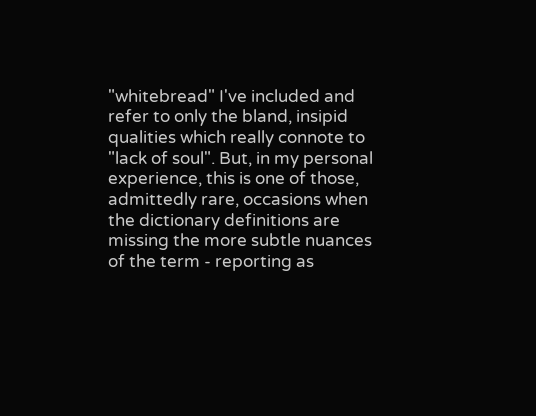"whitebread" I've included and refer to only the bland, insipid qualities which really connote to "lack of soul". But, in my personal experience, this is one of those, admittedly rare, occasions when the dictionary definitions are missing the more subtle nuances of the term - reporting as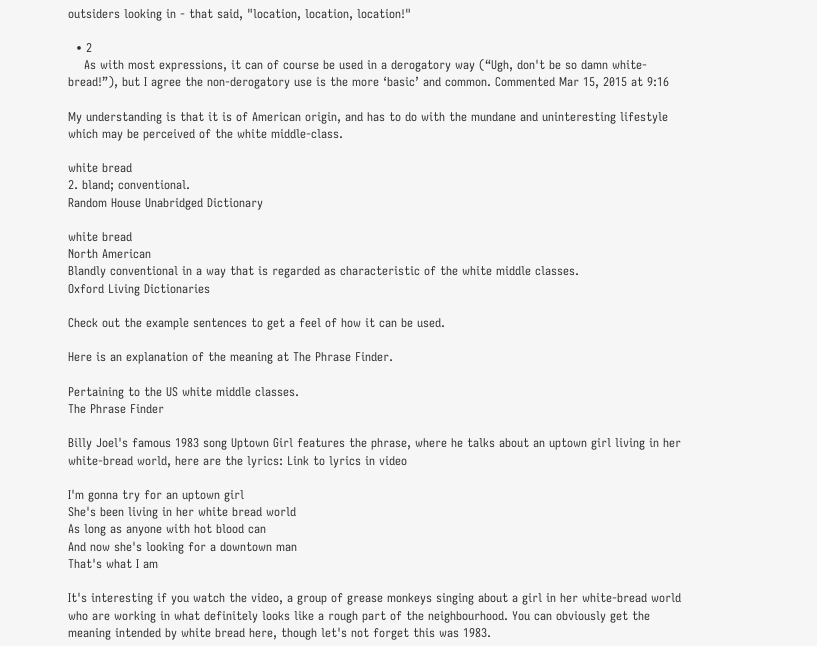outsiders looking in - that said, "location, location, location!"

  • 2
    As with most expressions, it can of course be used in a derogatory way (“Ugh, don't be so damn white-bread!”), but I agree the non-derogatory use is the more ‘basic’ and common. Commented Mar 15, 2015 at 9:16

My understanding is that it is of American origin, and has to do with the mundane and uninteresting lifestyle which may be perceived of the white middle-class.

white bread
2. bland; conventional.
Random House Unabridged Dictionary

white bread
North American
Blandly conventional in a way that is regarded as characteristic of the white middle classes.
Oxford Living Dictionaries

Check out the example sentences to get a feel of how it can be used.

Here is an explanation of the meaning at The Phrase Finder.

Pertaining to the US white middle classes.
The Phrase Finder

Billy Joel's famous 1983 song Uptown Girl features the phrase, where he talks about an uptown girl living in her white-bread world, here are the lyrics: Link to lyrics in video

I'm gonna try for an uptown girl
She's been living in her white bread world
As long as anyone with hot blood can
And now she's looking for a downtown man
That's what I am

It's interesting if you watch the video, a group of grease monkeys singing about a girl in her white-bread world who are working in what definitely looks like a rough part of the neighbourhood. You can obviously get the meaning intended by white bread here, though let's not forget this was 1983.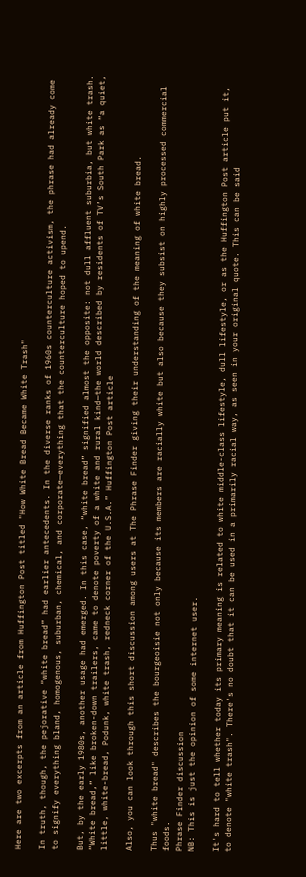Here are two excerpts from an article from Huffington Post titled "How White Bread Became White Trash"

In truth, though, the pejorative “white bread” had earlier antecedents. In the diverse ranks of 1960s counterculture activism, the phrase had already come to signify everything bland, homogenous, suburban, chemical, and corporate—everything that the counterculture hoped to upend.

But, by the early 1980s, another usage had emerged. In this case, “white bread” signified almost the opposite: not dull affluent suburbia, but white trash. “White bread,” like broken-down trailers, came to denote poverty of a white and rural kind—the world described by residents of TV’s South Park as “a quiet, little, white-bread, Podunk, white trash, redneck corner of the U.S.A.” Huffington Post article

Also, you can look through this short discussion among users at The Phrase Finder giving their understanding of the meaning of white bread.

Thus "white bread" describes the bourgeoisie not only because its members are racially white but also because they subsist on highly processed commercial foods.
Phrase Finder discussion
NB: This is just the opinion of some internet user.

It's hard to tell whether today its primary meaning is related to white middle-class lifestyle, dull lifestyle, or as the Huffington Post article put it, to denote "white trash". There's no doubt that it can be used in a primarily racial way, as seen in your original quote. This can be said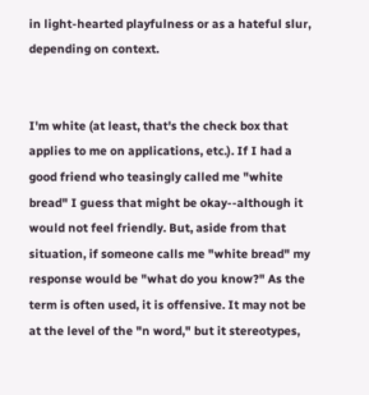in light-hearted playfulness or as a hateful slur, depending on context.


I'm white (at least, that's the check box that applies to me on applications, etc.). If I had a good friend who teasingly called me "white bread" I guess that might be okay--although it would not feel friendly. But, aside from that situation, if someone calls me "white bread" my response would be "what do you know?" As the term is often used, it is offensive. It may not be at the level of the "n word," but it stereotypes,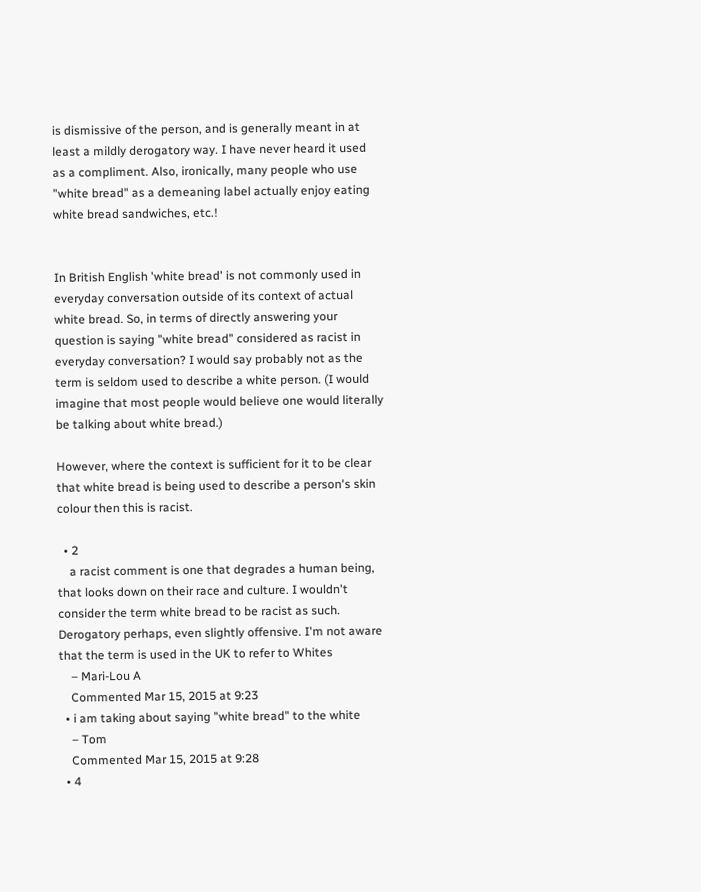is dismissive of the person, and is generally meant in at least a mildly derogatory way. I have never heard it used as a compliment. Also, ironically, many people who use "white bread" as a demeaning label actually enjoy eating white bread sandwiches, etc.!


In British English 'white bread' is not commonly used in everyday conversation outside of its context of actual white bread. So, in terms of directly answering your question is saying "white bread" considered as racist in everyday conversation? I would say probably not as the term is seldom used to describe a white person. (I would imagine that most people would believe one would literally be talking about white bread.)

However, where the context is sufficient for it to be clear that white bread is being used to describe a person's skin colour then this is racist.

  • 2
    a racist comment is one that degrades a human being, that looks down on their race and culture. I wouldn't consider the term white bread to be racist as such. Derogatory perhaps, even slightly offensive. I'm not aware that the term is used in the UK to refer to Whites
    – Mari-Lou A
    Commented Mar 15, 2015 at 9:23
  • i am taking about saying "white bread" to the white
    – Tom
    Commented Mar 15, 2015 at 9:28
  • 4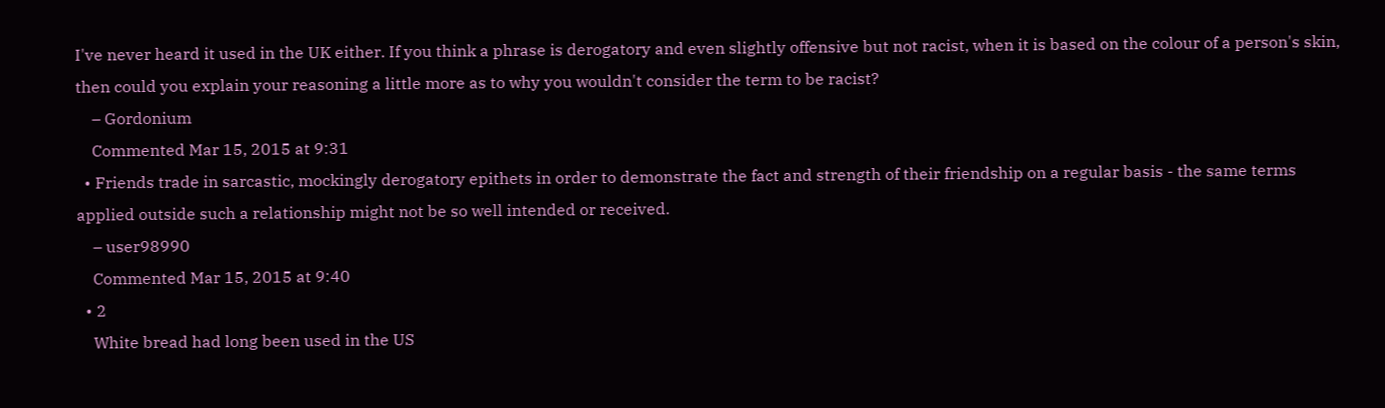I've never heard it used in the UK either. If you think a phrase is derogatory and even slightly offensive but not racist, when it is based on the colour of a person's skin, then could you explain your reasoning a little more as to why you wouldn't consider the term to be racist?
    – Gordonium
    Commented Mar 15, 2015 at 9:31
  • Friends trade in sarcastic, mockingly derogatory epithets in order to demonstrate the fact and strength of their friendship on a regular basis - the same terms applied outside such a relationship might not be so well intended or received.
    – user98990
    Commented Mar 15, 2015 at 9:40
  • 2
    White bread had long been used in the US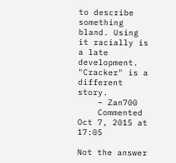to describe something bland. Using it racially is a late development. "Cracker" is a different story.
    – Zan700
    Commented Oct 7, 2015 at 17:05

Not the answer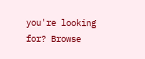you're looking for? Browse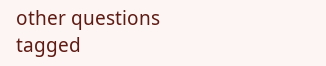other questions tagged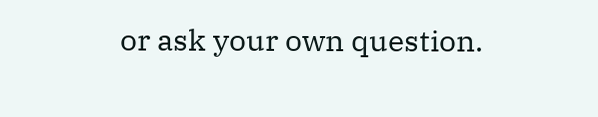or ask your own question.